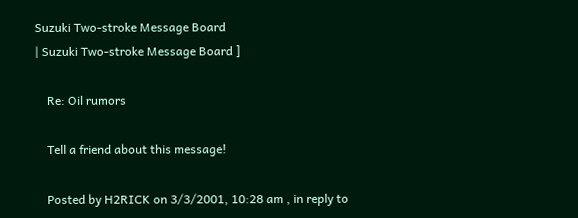Suzuki Two-stroke Message Board
| Suzuki Two-stroke Message Board ]

    Re: Oil rumors

    Tell a friend about this message!

    Posted by H2RICK on 3/3/2001, 10:28 am , in reply to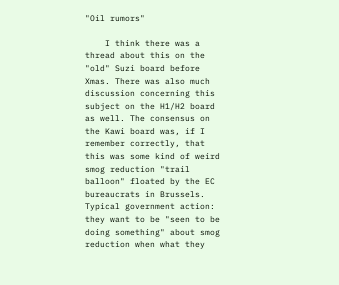"Oil rumors"

    I think there was a thread about this on the "old" Suzi board before Xmas. There was also much discussion concerning this subject on the H1/H2 board as well. The consensus on the Kawi board was, if I remember correctly, that this was some kind of weird smog reduction "trail balloon" floated by the EC bureaucrats in Brussels. Typical government action: they want to be "seen to be doing something" about smog reduction when what they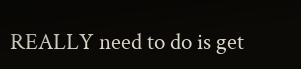REALLY need to do is get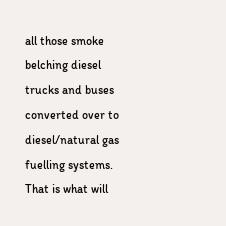all those smoke belching diesel trucks and buses converted over to diesel/natural gas fuelling systems. That is what will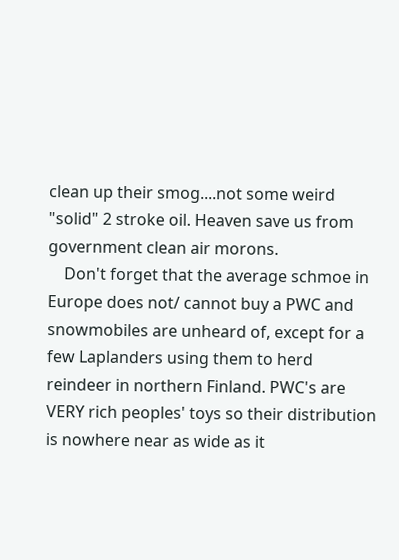clean up their smog....not some weird "solid" 2 stroke oil. Heaven save us from government clean air morons.
    Don't forget that the average schmoe in Europe does not/ cannot buy a PWC and snowmobiles are unheard of, except for a few Laplanders using them to herd reindeer in northern Finland. PWC's are VERY rich peoples' toys so their distribution is nowhere near as wide as it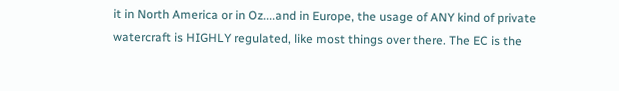it in North America or in Oz....and in Europe, the usage of ANY kind of private watercraft is HIGHLY regulated, like most things over there. The EC is the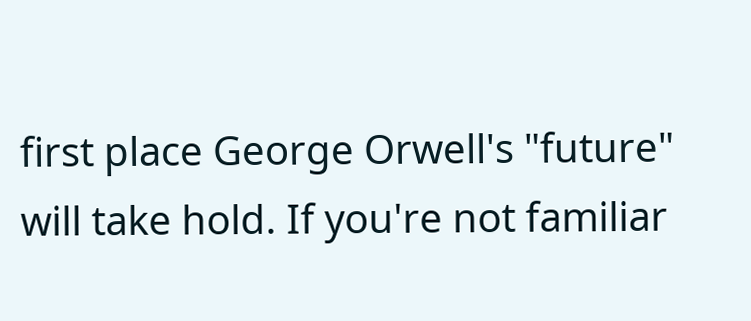first place George Orwell's "future" will take hold. If you're not familiar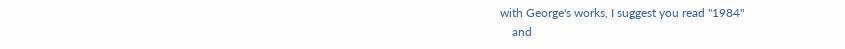with George's works, I suggest you read "1984"
    and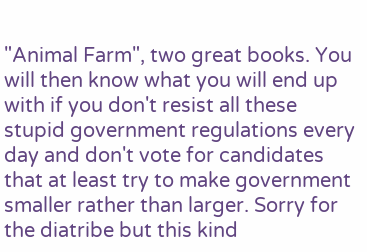"Animal Farm", two great books. You will then know what you will end up with if you don't resist all these stupid government regulations every day and don't vote for candidates that at least try to make government smaller rather than larger. Sorry for the diatribe but this kind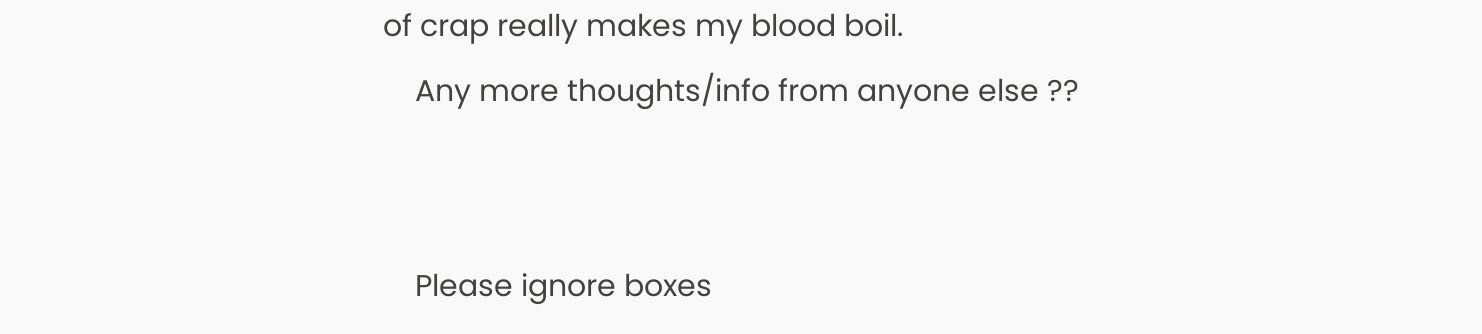of crap really makes my blood boil.
    Any more thoughts/info from anyone else ??


    Please ignore boxes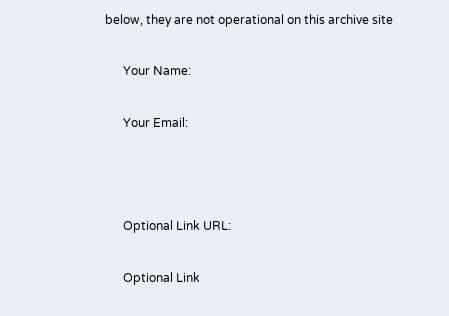below, they are not operational on this archive site

      Your Name:

      Your Email:



      Optional Link URL:

      Optional Link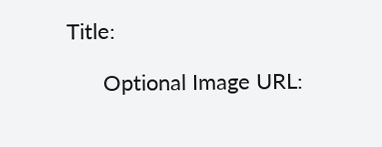Title:

      Optional Image URL: